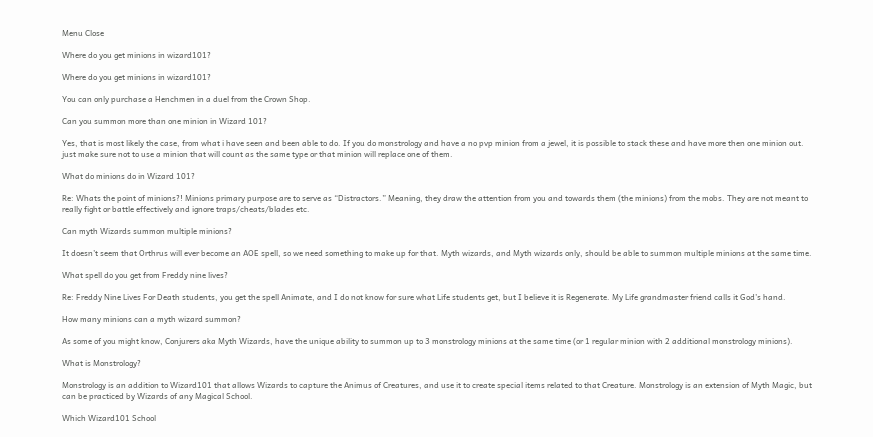Menu Close

Where do you get minions in wizard101?

Where do you get minions in wizard101?

You can only purchase a Henchmen in a duel from the Crown Shop.

Can you summon more than one minion in Wizard 101?

Yes, that is most likely the case, from what i have seen and been able to do. If you do monstrology and have a no pvp minion from a jewel, it is possible to stack these and have more then one minion out. just make sure not to use a minion that will count as the same type or that minion will replace one of them.

What do minions do in Wizard 101?

Re: Whats the point of minions?! Minions primary purpose are to serve as “Distractors.” Meaning, they draw the attention from you and towards them (the minions) from the mobs. They are not meant to really fight or battle effectively and ignore traps/cheats/blades etc.

Can myth Wizards summon multiple minions?

It doesn’t seem that Orthrus will ever become an AOE spell, so we need something to make up for that. Myth wizards, and Myth wizards only, should be able to summon multiple minions at the same time.

What spell do you get from Freddy nine lives?

Re: Freddy Nine Lives For Death students, you get the spell Animate, and I do not know for sure what Life students get, but I believe it is Regenerate. My Life grandmaster friend calls it God’s hand.

How many minions can a myth wizard summon?

As some of you might know, Conjurers aka Myth Wizards, have the unique ability to summon up to 3 monstrology minions at the same time (or 1 regular minion with 2 additional monstrology minions).

What is Monstrology?

Monstrology is an addition to Wizard101 that allows Wizards to capture the Animus of Creatures, and use it to create special items related to that Creature. Monstrology is an extension of Myth Magic, but can be practiced by Wizards of any Magical School.

Which Wizard101 School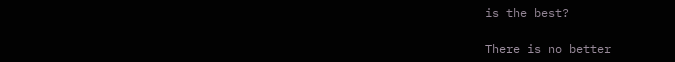is the best?

There is no better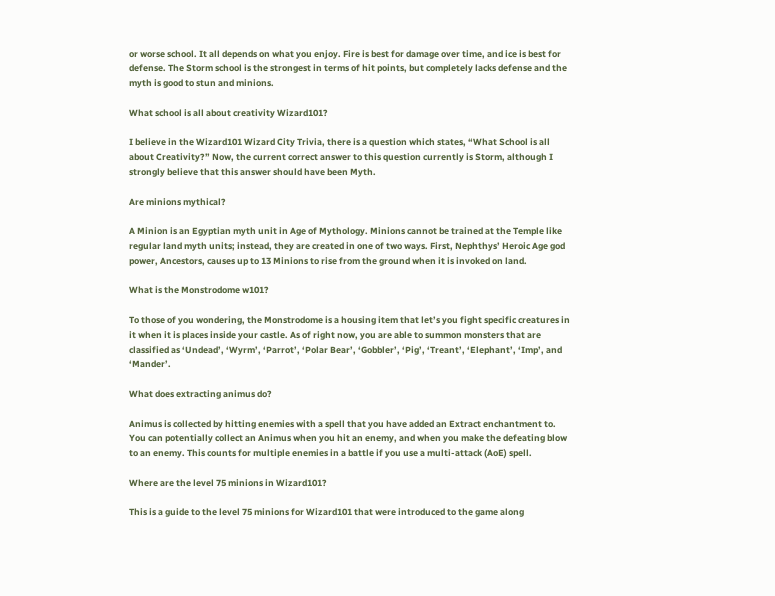or worse school. It all depends on what you enjoy. Fire is best for damage over time, and ice is best for defense. The Storm school is the strongest in terms of hit points, but completely lacks defense and the myth is good to stun and minions.

What school is all about creativity Wizard101?

I believe in the Wizard101 Wizard City Trivia, there is a question which states, “What School is all about Creativity?” Now, the current correct answer to this question currently is Storm, although I strongly believe that this answer should have been Myth.

Are minions mythical?

A Minion is an Egyptian myth unit in Age of Mythology. Minions cannot be trained at the Temple like regular land myth units; instead, they are created in one of two ways. First, Nephthys’ Heroic Age god power, Ancestors, causes up to 13 Minions to rise from the ground when it is invoked on land.

What is the Monstrodome w101?

To those of you wondering, the Monstrodome is a housing item that let’s you fight specific creatures in it when it is places inside your castle. As of right now, you are able to summon monsters that are classified as ‘Undead’, ‘Wyrm’, ‘Parrot’, ‘Polar Bear’, ‘Gobbler’, ‘Pig’, ‘Treant’, ‘Elephant’, ‘Imp’, and ‘Mander’.

What does extracting animus do?

Animus is collected by hitting enemies with a spell that you have added an Extract enchantment to. You can potentially collect an Animus when you hit an enemy, and when you make the defeating blow to an enemy. This counts for multiple enemies in a battle if you use a multi-attack (AoE) spell.

Where are the level 75 minions in Wizard101?

This is a guide to the level 75 minions for Wizard101 that were introduced to the game along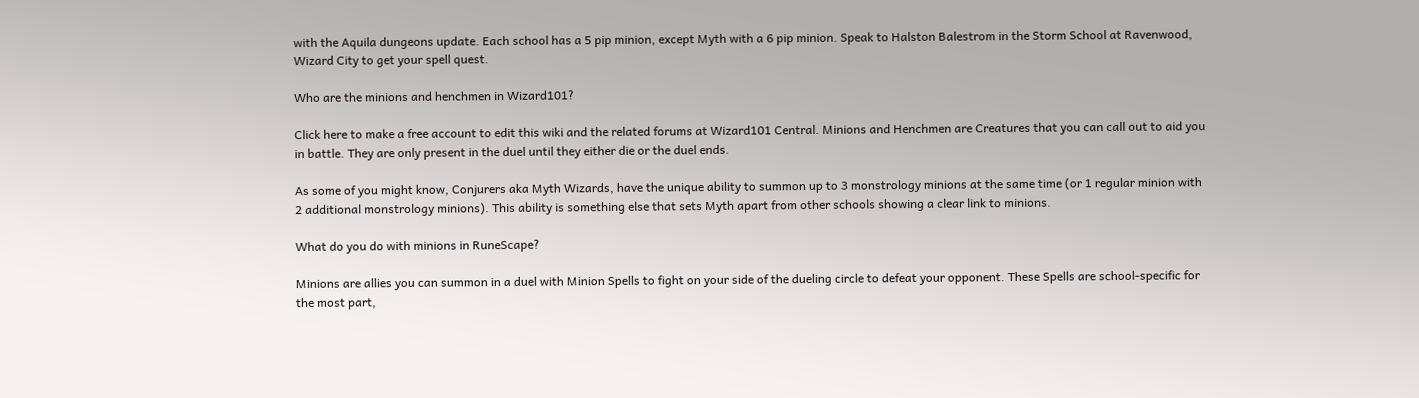with the Aquila dungeons update. Each school has a 5 pip minion, except Myth with a 6 pip minion. Speak to Halston Balestrom in the Storm School at Ravenwood, Wizard City to get your spell quest.

Who are the minions and henchmen in Wizard101?

Click here to make a free account to edit this wiki and the related forums at Wizard101 Central. Minions and Henchmen are Creatures that you can call out to aid you in battle. They are only present in the duel until they either die or the duel ends.

As some of you might know, Conjurers aka Myth Wizards, have the unique ability to summon up to 3 monstrology minions at the same time (or 1 regular minion with 2 additional monstrology minions). This ability is something else that sets Myth apart from other schools showing a clear link to minions.

What do you do with minions in RuneScape?

Minions are allies you can summon in a duel with Minion Spells to fight on your side of the dueling circle to defeat your opponent. These Spells are school-specific for the most part,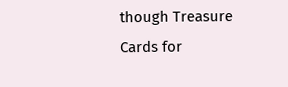though Treasure Cards for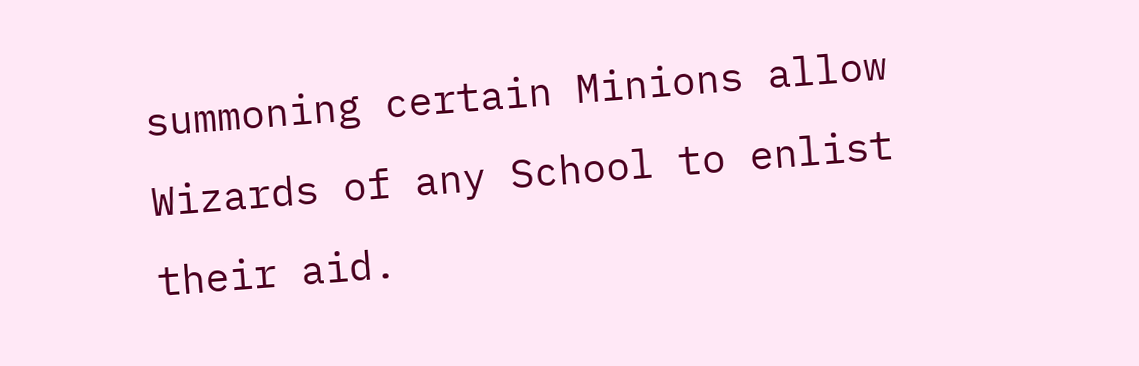summoning certain Minions allow Wizards of any School to enlist their aid.